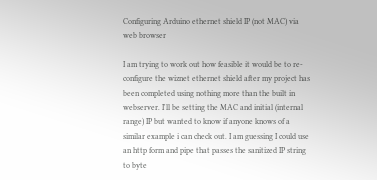Configuring Arduino ethernet shield IP (not MAC) via web browser

I am trying to work out how feasible it would be to re-configure the wiznet ethernet shield after my project has been completed using nothing more than the built in webserver. I'll be setting the MAC and initial (internal range) IP but wanted to know if anyone knows of a similar example i can check out. I am guessing I could use an http form and pipe that passes the sanitized IP string to byte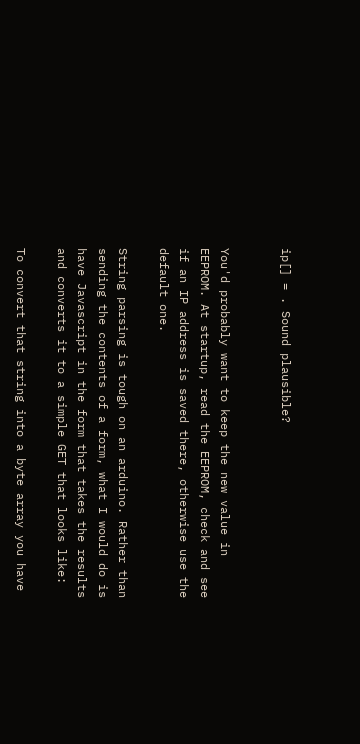ip[] = . Sound plausible?


You'd probably want to keep the new value in EEPROM. At startup, read the EEPROM, check and see if an IP address is saved there, otherwise use the default one.

String parsing is tough on an arduino. Rather than sending the contents of a form, what I would do is have Javascript in the form that takes the results and converts it to a simple GET that looks like:

To convert that string into a byte array you have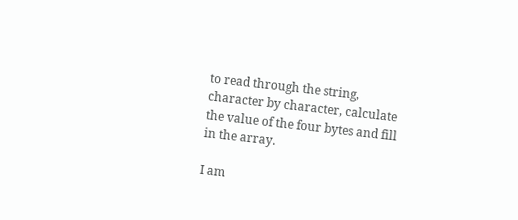to read through the string, character by character, calculate the value of the four bytes and fill in the array.

I am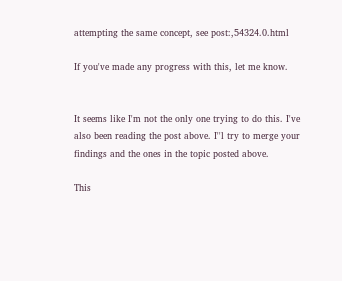attempting the same concept, see post:,54324.0.html

If you've made any progress with this, let me know.


It seems like I'm not the only one trying to do this. I've also been reading the post above. I''l try to merge your findings and the ones in the topic posted above.

This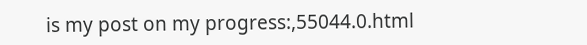is my post on my progress:,55044.0.html